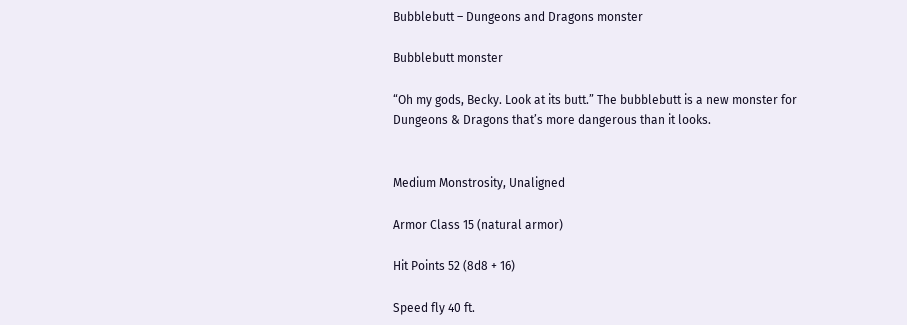Bubblebutt – Dungeons and Dragons monster

Bubblebutt monster

“Oh my gods, Becky. Look at its butt.” The bubblebutt is a new monster for Dungeons & Dragons that’s more dangerous than it looks.


Medium Monstrosity, Unaligned

Armor Class 15 (natural armor)

Hit Points 52 (8d8 + 16)

Speed fly 40 ft.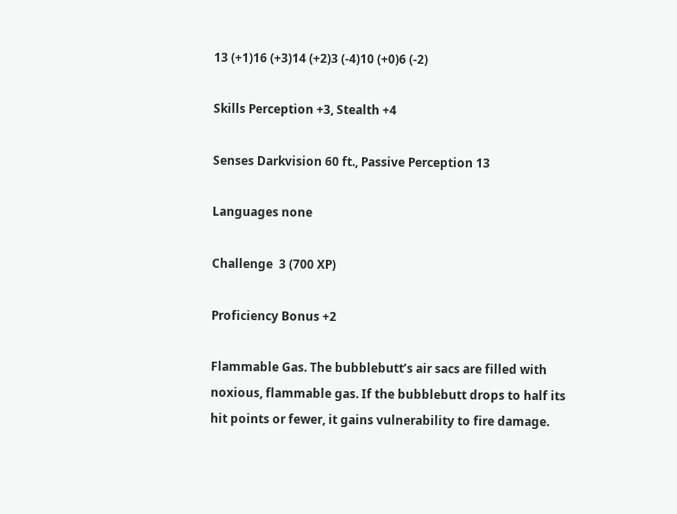13 (+1)16 (+3)14 (+2)3 (-4)10 (+0)6 (-2)

Skills Perception +3, Stealth +4

Senses Darkvision 60 ft., Passive Perception 13

Languages none

Challenge  3 (700 XP)

Proficiency Bonus +2

Flammable Gas. The bubblebutt’s air sacs are filled with noxious, flammable gas. If the bubblebutt drops to half its hit points or fewer, it gains vulnerability to fire damage.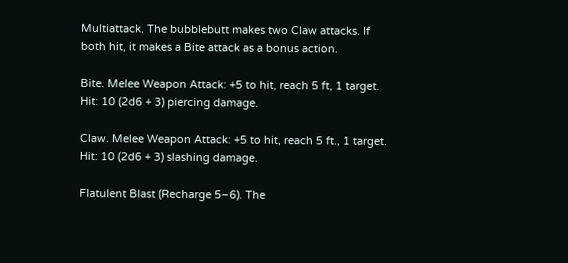Multiattack. The bubblebutt makes two Claw attacks. If both hit, it makes a Bite attack as a bonus action.

Bite. Melee Weapon Attack: +5 to hit, reach 5 ft, 1 target. Hit: 10 (2d6 + 3) piercing damage.

Claw. Melee Weapon Attack: +5 to hit, reach 5 ft., 1 target. Hit: 10 (2d6 + 3) slashing damage.

Flatulent Blast (Recharge 5–6). The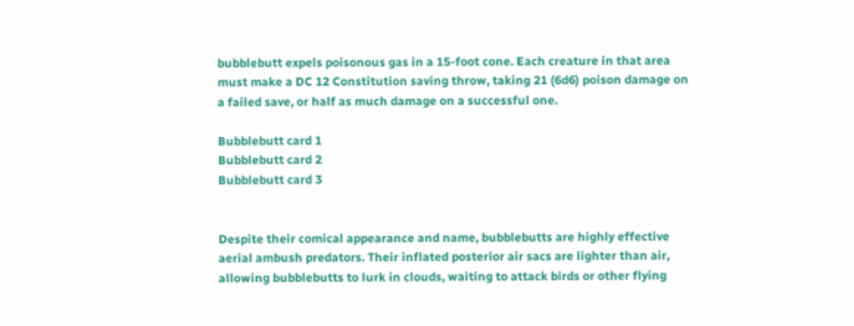bubblebutt expels poisonous gas in a 15-foot cone. Each creature in that area must make a DC 12 Constitution saving throw, taking 21 (6d6) poison damage on a failed save, or half as much damage on a successful one.

Bubblebutt card 1
Bubblebutt card 2
Bubblebutt card 3


Despite their comical appearance and name, bubblebutts are highly effective aerial ambush predators. Their inflated posterior air sacs are lighter than air, allowing bubblebutts to lurk in clouds, waiting to attack birds or other flying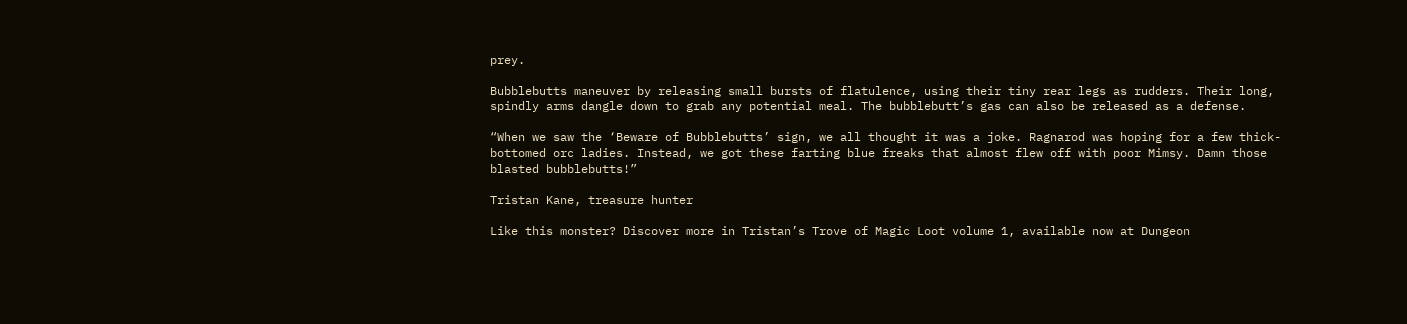prey.

Bubblebutts maneuver by releasing small bursts of flatulence, using their tiny rear legs as rudders. Their long, spindly arms dangle down to grab any potential meal. The bubblebutt’s gas can also be released as a defense.

“When we saw the ‘Beware of Bubblebutts’ sign, we all thought it was a joke. Ragnarod was hoping for a few thick-bottomed orc ladies. Instead, we got these farting blue freaks that almost flew off with poor Mimsy. Damn those blasted bubblebutts!”

Tristan Kane, treasure hunter

Like this monster? Discover more in Tristan’s Trove of Magic Loot volume 1, available now at Dungeon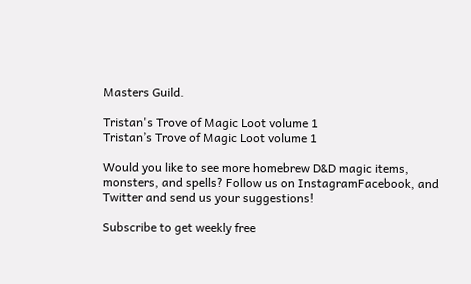Masters Guild.

Tristan's Trove of Magic Loot volume 1
Tristan’s Trove of Magic Loot volume 1

Would you like to see more homebrew D&D magic items, monsters, and spells? Follow us on InstagramFacebook, and Twitter and send us your suggestions!

Subscribe to get weekly free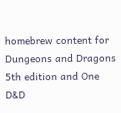homebrew content for Dungeons and Dragons 5th edition and One D&D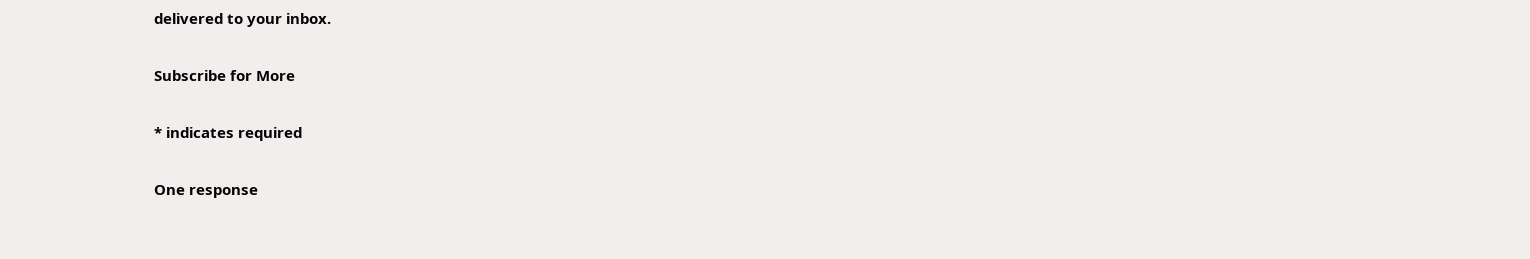delivered to your inbox.

Subscribe for More

* indicates required

One response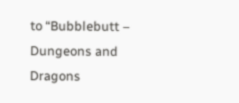to “Bubblebutt – Dungeons and Dragons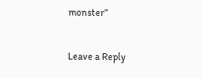monster”

Leave a Reply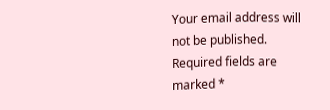Your email address will not be published. Required fields are marked *